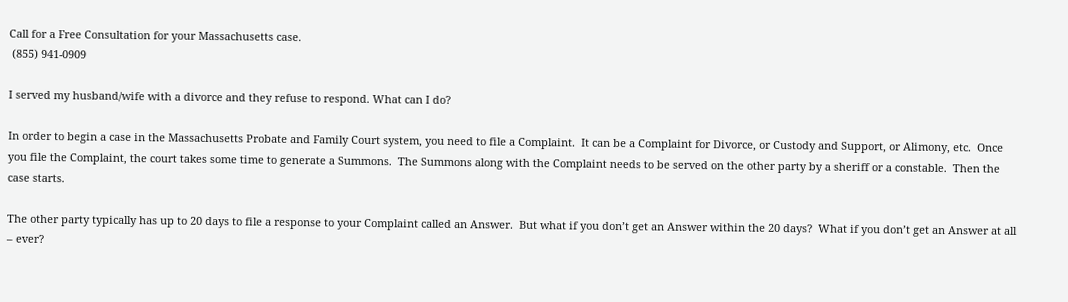Call for a Free Consultation for your Massachusetts case.
 (855) 941-0909

I served my husband/wife with a divorce and they refuse to respond. What can I do?

In order to begin a case in the Massachusetts Probate and Family Court system, you need to file a Complaint.  It can be a Complaint for Divorce, or Custody and Support, or Alimony, etc.  Once you file the Complaint, the court takes some time to generate a Summons.  The Summons along with the Complaint needs to be served on the other party by a sheriff or a constable.  Then the case starts.

The other party typically has up to 20 days to file a response to your Complaint called an Answer.  But what if you don’t get an Answer within the 20 days?  What if you don’t get an Answer at all – ever?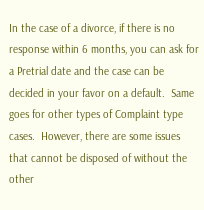In the case of a divorce, if there is no response within 6 months, you can ask for a Pretrial date and the case can be decided in your favor on a default.  Same goes for other types of Complaint type cases.  However, there are some issues that cannot be disposed of without the other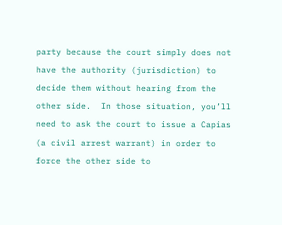party because the court simply does not have the authority (jurisdiction) to decide them without hearing from the other side.  In those situation, you’ll need to ask the court to issue a Capias (a civil arrest warrant) in order to force the other side to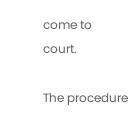come to court.

The procedure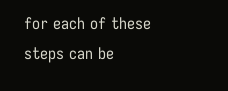for each of these steps can be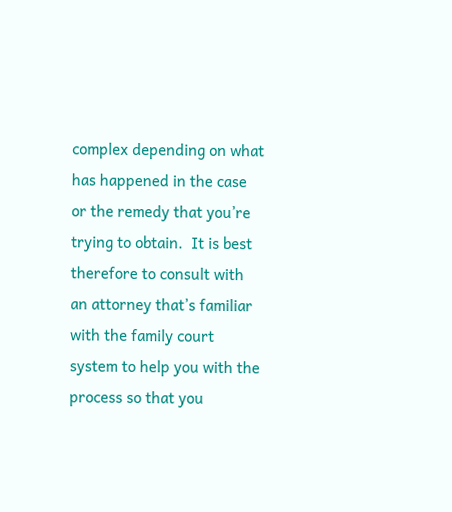complex depending on what has happened in the case or the remedy that you’re trying to obtain.  It is best therefore to consult with an attorney that’s familiar with the family court system to help you with the process so that you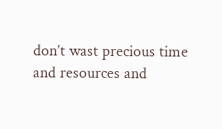don’t wast precious time and resources and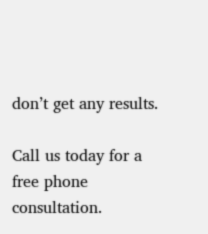don’t get any results.

Call us today for a free phone consultation.